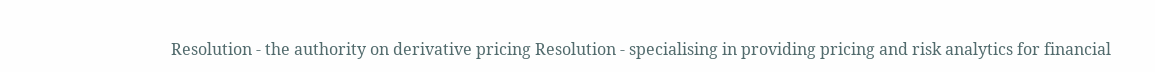Resolution - the authority on derivative pricing Resolution - specialising in providing pricing and risk analytics for financial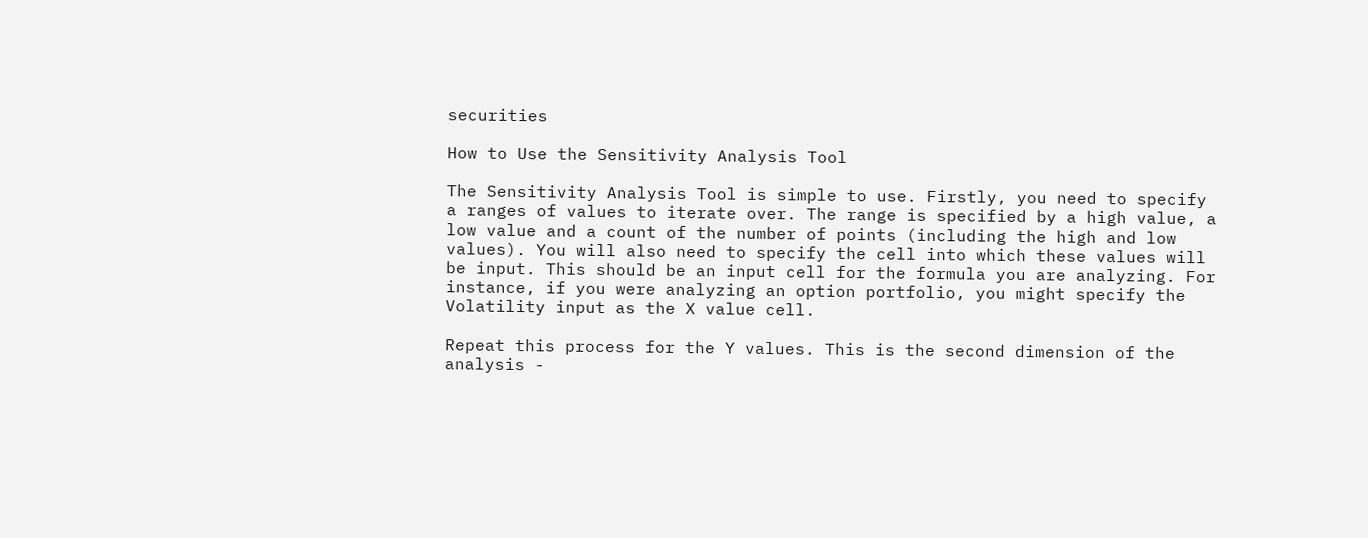securities

How to Use the Sensitivity Analysis Tool

The Sensitivity Analysis Tool is simple to use. Firstly, you need to specify a ranges of values to iterate over. The range is specified by a high value, a low value and a count of the number of points (including the high and low values). You will also need to specify the cell into which these values will be input. This should be an input cell for the formula you are analyzing. For instance, if you were analyzing an option portfolio, you might specify the Volatility input as the X value cell.

Repeat this process for the Y values. This is the second dimension of the analysis -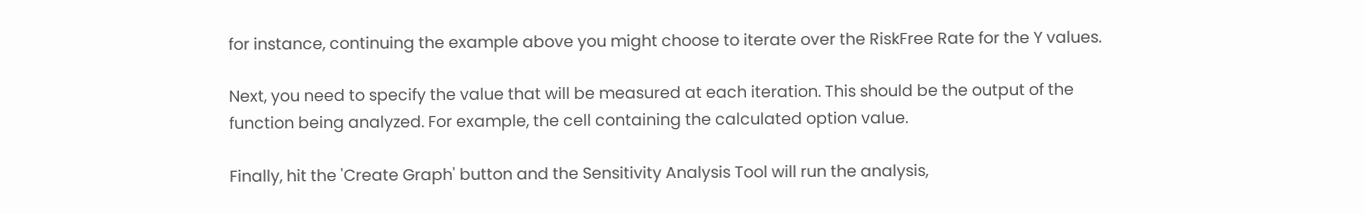for instance, continuing the example above you might choose to iterate over the RiskFree Rate for the Y values.

Next, you need to specify the value that will be measured at each iteration. This should be the output of the function being analyzed. For example, the cell containing the calculated option value.

Finally, hit the 'Create Graph' button and the Sensitivity Analysis Tool will run the analysis,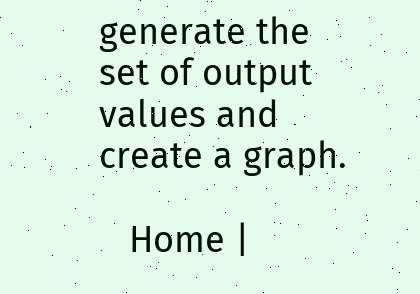generate the set of output values and create a graph.

   Home |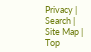Privacy | Search | Site Map | Top